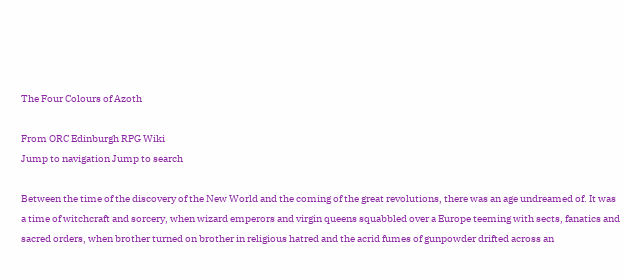The Four Colours of Azoth

From ORC Edinburgh RPG Wiki
Jump to navigation Jump to search

Between the time of the discovery of the New World and the coming of the great revolutions, there was an age undreamed of. It was a time of witchcraft and sorcery, when wizard emperors and virgin queens squabbled over a Europe teeming with sects, fanatics and sacred orders, when brother turned on brother in religious hatred and the acrid fumes of gunpowder drifted across an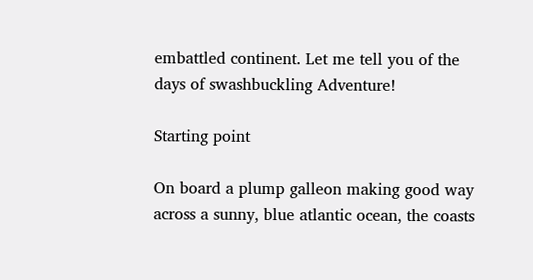embattled continent. Let me tell you of the days of swashbuckling Adventure!

Starting point

On board a plump galleon making good way across a sunny, blue atlantic ocean, the coasts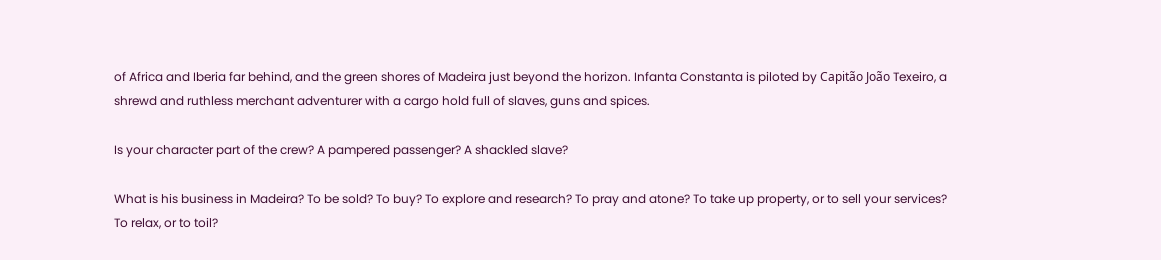of Africa and Iberia far behind, and the green shores of Madeira just beyond the horizon. Infanta Constanta is piloted by Capitão João Texeiro, a shrewd and ruthless merchant adventurer with a cargo hold full of slaves, guns and spices.

Is your character part of the crew? A pampered passenger? A shackled slave?

What is his business in Madeira? To be sold? To buy? To explore and research? To pray and atone? To take up property, or to sell your services? To relax, or to toil?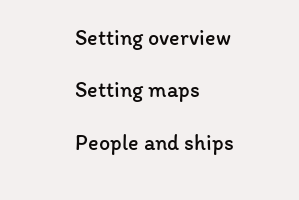Setting overview

Setting maps

People and ships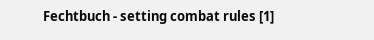Fechtbuch - setting combat rules [1]